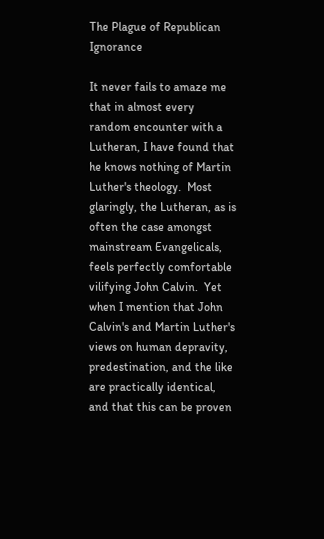The Plague of Republican Ignorance

It never fails to amaze me that in almost every random encounter with a Lutheran, I have found that he knows nothing of Martin Luther's theology.  Most glaringly, the Lutheran, as is often the case amongst mainstream Evangelicals, feels perfectly comfortable vilifying John Calvin.  Yet when I mention that John Calvin's and Martin Luther's views on human depravity, predestination, and the like are practically identical, and that this can be proven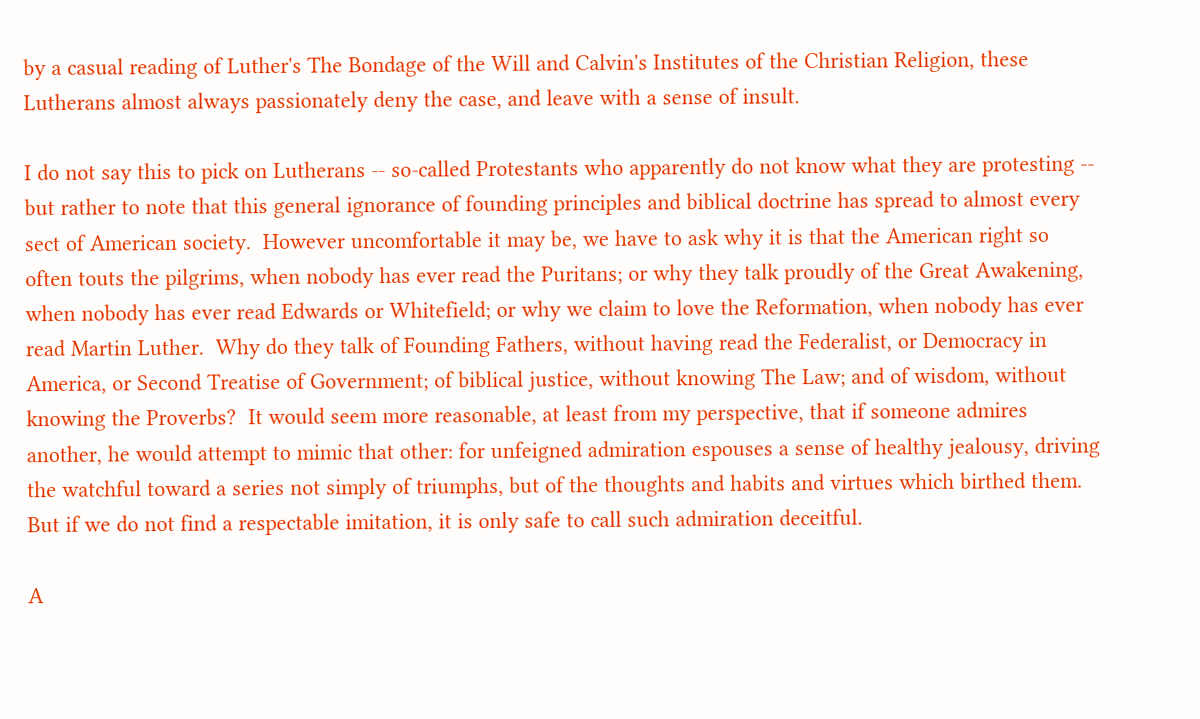by a casual reading of Luther's The Bondage of the Will and Calvin's Institutes of the Christian Religion, these Lutherans almost always passionately deny the case, and leave with a sense of insult.

I do not say this to pick on Lutherans -- so-called Protestants who apparently do not know what they are protesting -- but rather to note that this general ignorance of founding principles and biblical doctrine has spread to almost every sect of American society.  However uncomfortable it may be, we have to ask why it is that the American right so often touts the pilgrims, when nobody has ever read the Puritans; or why they talk proudly of the Great Awakening, when nobody has ever read Edwards or Whitefield; or why we claim to love the Reformation, when nobody has ever read Martin Luther.  Why do they talk of Founding Fathers, without having read the Federalist, or Democracy in America, or Second Treatise of Government; of biblical justice, without knowing The Law; and of wisdom, without knowing the Proverbs?  It would seem more reasonable, at least from my perspective, that if someone admires another, he would attempt to mimic that other: for unfeigned admiration espouses a sense of healthy jealousy, driving the watchful toward a series not simply of triumphs, but of the thoughts and habits and virtues which birthed them.  But if we do not find a respectable imitation, it is only safe to call such admiration deceitful.

A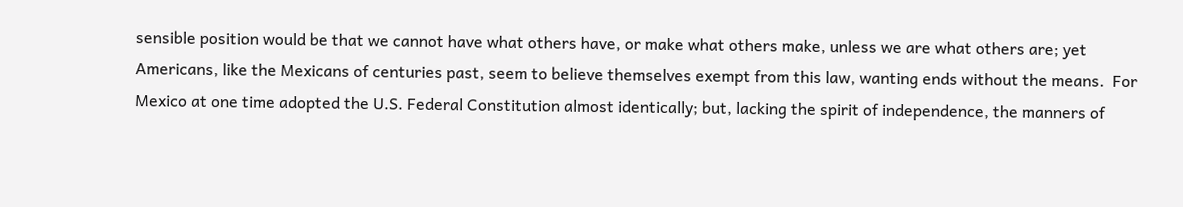sensible position would be that we cannot have what others have, or make what others make, unless we are what others are; yet Americans, like the Mexicans of centuries past, seem to believe themselves exempt from this law, wanting ends without the means.  For Mexico at one time adopted the U.S. Federal Constitution almost identically; but, lacking the spirit of independence, the manners of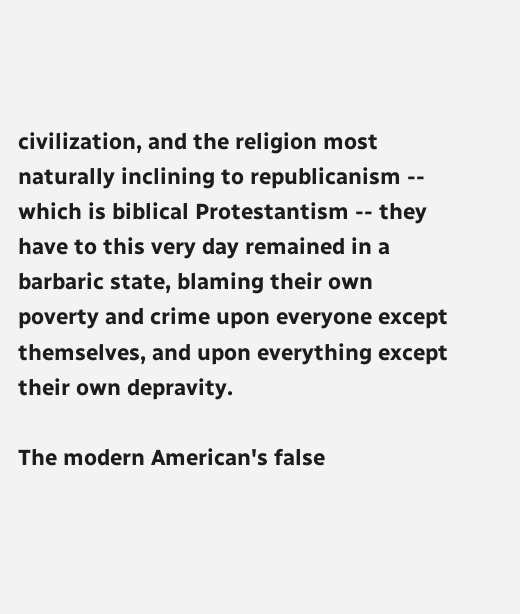civilization, and the religion most naturally inclining to republicanism -- which is biblical Protestantism -- they have to this very day remained in a barbaric state, blaming their own poverty and crime upon everyone except themselves, and upon everything except their own depravity.

The modern American's false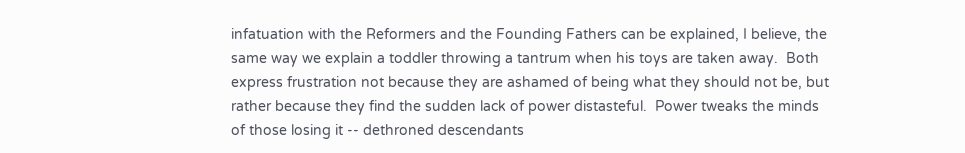infatuation with the Reformers and the Founding Fathers can be explained, I believe, the same way we explain a toddler throwing a tantrum when his toys are taken away.  Both express frustration not because they are ashamed of being what they should not be, but rather because they find the sudden lack of power distasteful.  Power tweaks the minds of those losing it -- dethroned descendants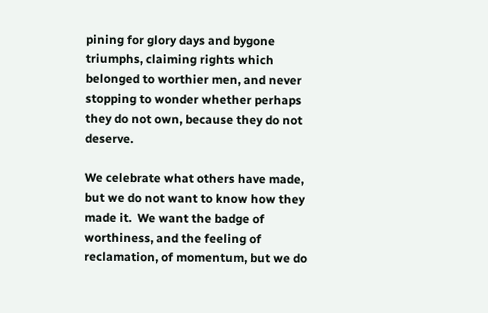pining for glory days and bygone triumphs, claiming rights which belonged to worthier men, and never stopping to wonder whether perhaps they do not own, because they do not deserve.

We celebrate what others have made, but we do not want to know how they made it.  We want the badge of worthiness, and the feeling of reclamation, of momentum, but we do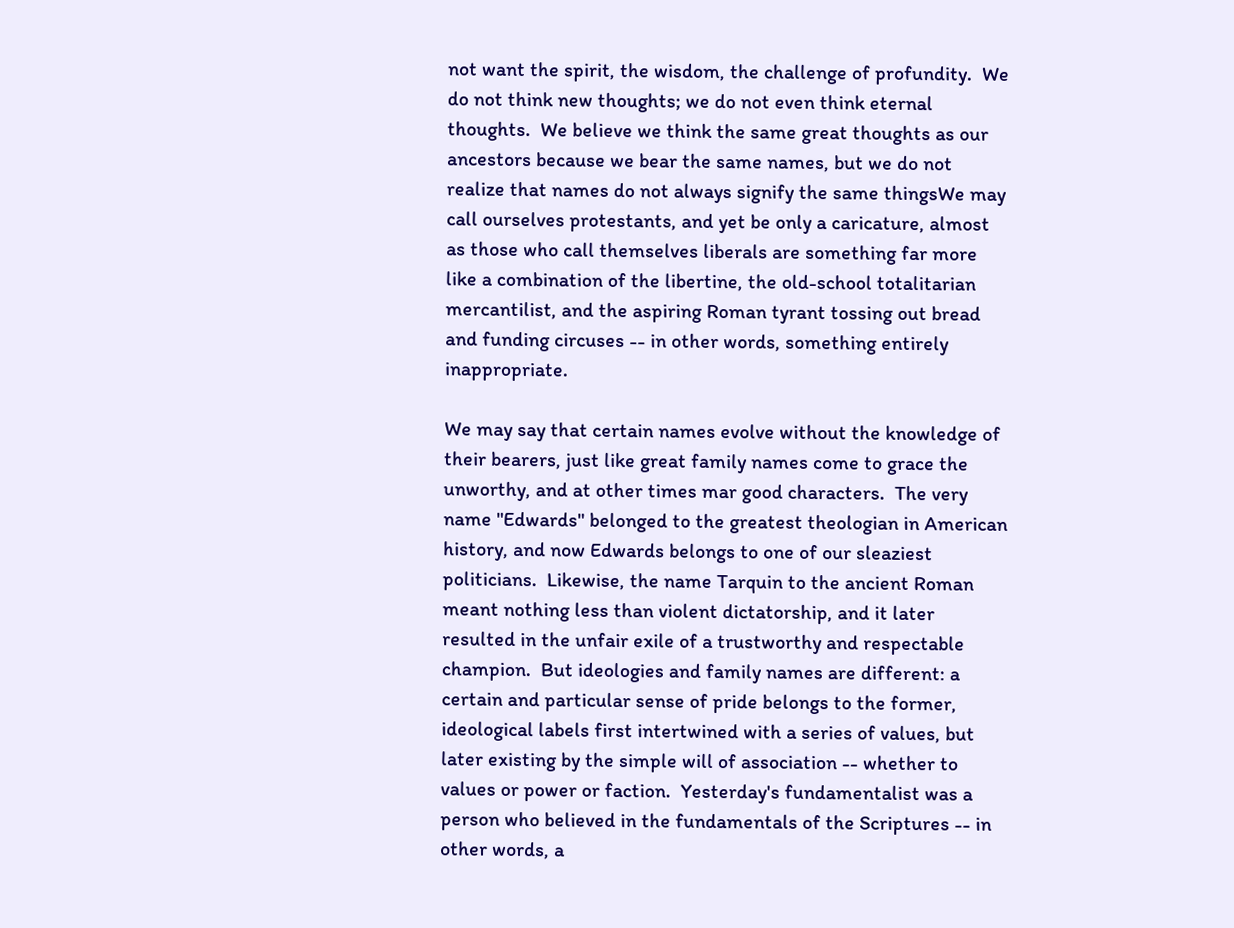not want the spirit, the wisdom, the challenge of profundity.  We do not think new thoughts; we do not even think eternal thoughts.  We believe we think the same great thoughts as our ancestors because we bear the same names, but we do not realize that names do not always signify the same thingsWe may call ourselves protestants, and yet be only a caricature, almost as those who call themselves liberals are something far more like a combination of the libertine, the old-school totalitarian mercantilist, and the aspiring Roman tyrant tossing out bread and funding circuses -- in other words, something entirely inappropriate.

We may say that certain names evolve without the knowledge of their bearers, just like great family names come to grace the unworthy, and at other times mar good characters.  The very name "Edwards" belonged to the greatest theologian in American history, and now Edwards belongs to one of our sleaziest politicians.  Likewise, the name Tarquin to the ancient Roman meant nothing less than violent dictatorship, and it later resulted in the unfair exile of a trustworthy and respectable champion.  But ideologies and family names are different: a certain and particular sense of pride belongs to the former, ideological labels first intertwined with a series of values, but later existing by the simple will of association -- whether to values or power or faction.  Yesterday's fundamentalist was a person who believed in the fundamentals of the Scriptures -- in other words, a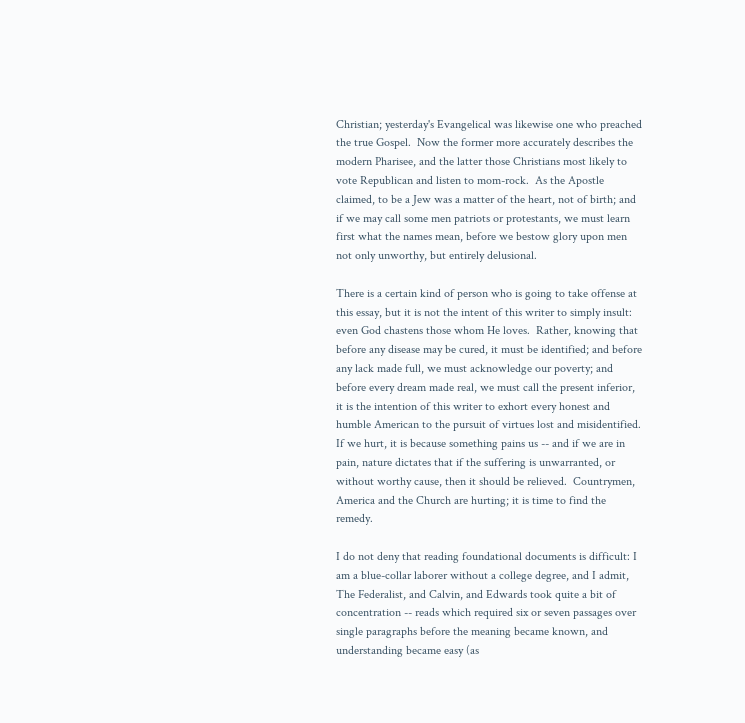Christian; yesterday's Evangelical was likewise one who preached the true Gospel.  Now the former more accurately describes the modern Pharisee, and the latter those Christians most likely to vote Republican and listen to mom-rock.  As the Apostle claimed, to be a Jew was a matter of the heart, not of birth; and if we may call some men patriots or protestants, we must learn first what the names mean, before we bestow glory upon men not only unworthy, but entirely delusional.

There is a certain kind of person who is going to take offense at this essay, but it is not the intent of this writer to simply insult: even God chastens those whom He loves.  Rather, knowing that before any disease may be cured, it must be identified; and before any lack made full, we must acknowledge our poverty; and before every dream made real, we must call the present inferior, it is the intention of this writer to exhort every honest and humble American to the pursuit of virtues lost and misidentified.  If we hurt, it is because something pains us -- and if we are in pain, nature dictates that if the suffering is unwarranted, or without worthy cause, then it should be relieved.  Countrymen, America and the Church are hurting; it is time to find the remedy.

I do not deny that reading foundational documents is difficult: I am a blue-collar laborer without a college degree, and I admit, The Federalist, and Calvin, and Edwards took quite a bit of concentration -- reads which required six or seven passages over single paragraphs before the meaning became known, and understanding became easy (as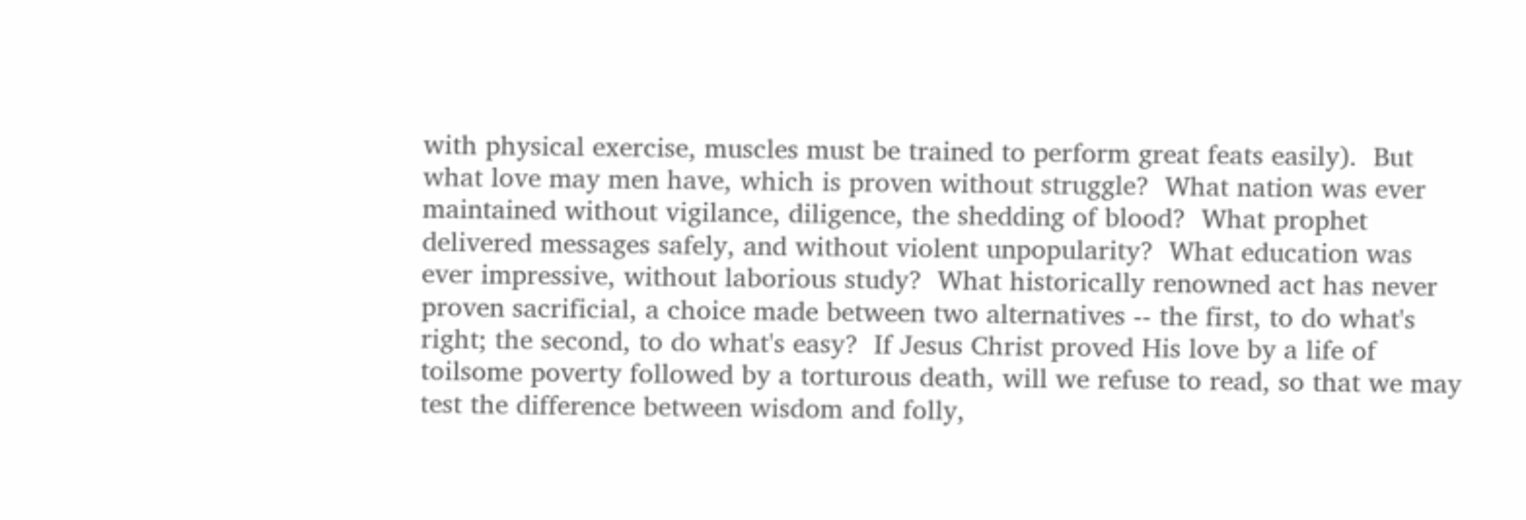with physical exercise, muscles must be trained to perform great feats easily).  But what love may men have, which is proven without struggle?  What nation was ever maintained without vigilance, diligence, the shedding of blood?  What prophet delivered messages safely, and without violent unpopularity?  What education was ever impressive, without laborious study?  What historically renowned act has never proven sacrificial, a choice made between two alternatives -- the first, to do what's right; the second, to do what's easy?  If Jesus Christ proved His love by a life of toilsome poverty followed by a torturous death, will we refuse to read, so that we may test the difference between wisdom and folly,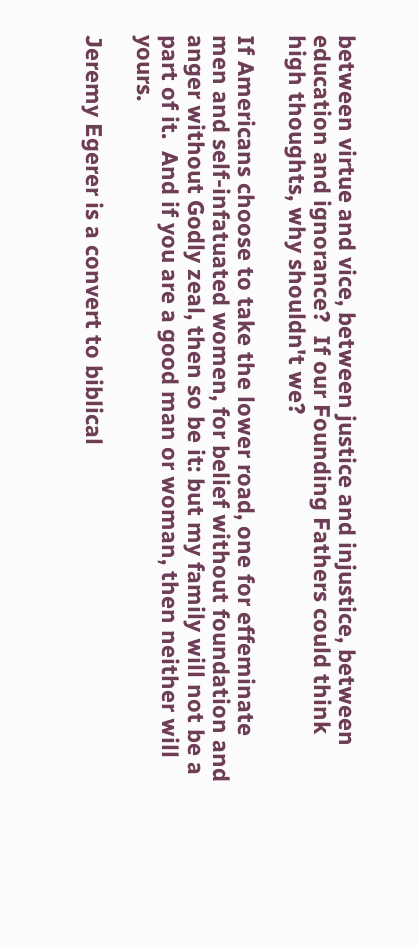between virtue and vice, between justice and injustice, between education and ignorance?  If our Founding Fathers could think high thoughts, why shouldn't we?

If Americans choose to take the lower road, one for effeminate men and self-infatuated women, for belief without foundation and anger without Godly zeal, then so be it: but my family will not be a part of it.  And if you are a good man or woman, then neither will yours.

Jeremy Egerer is a convert to biblical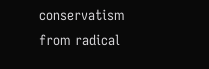conservatism from radical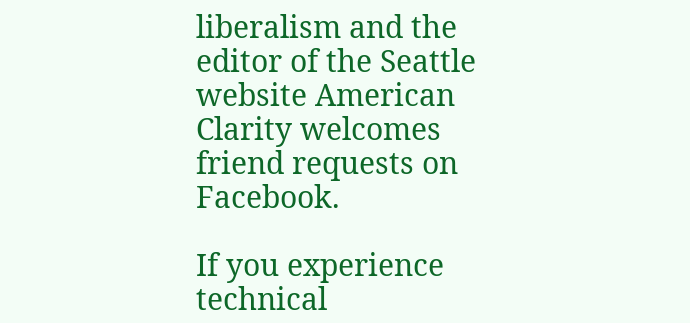liberalism and the editor of the Seattle website American Clarity welcomes friend requests on Facebook.

If you experience technical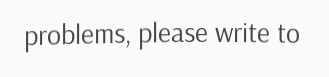problems, please write to